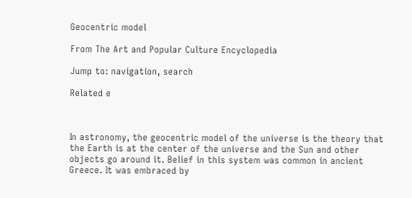Geocentric model

From The Art and Popular Culture Encyclopedia

Jump to: navigation, search

Related e



In astronomy, the geocentric model of the universe is the theory that the Earth is at the center of the universe and the Sun and other objects go around it. Belief in this system was common in ancient Greece. It was embraced by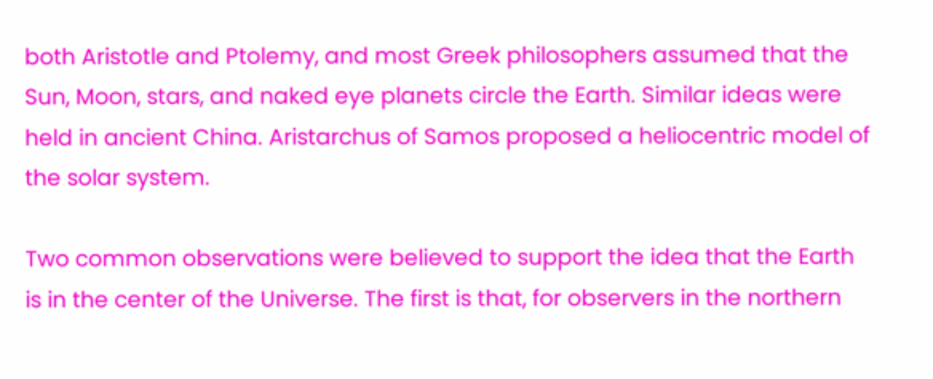both Aristotle and Ptolemy, and most Greek philosophers assumed that the Sun, Moon, stars, and naked eye planets circle the Earth. Similar ideas were held in ancient China. Aristarchus of Samos proposed a heliocentric model of the solar system.

Two common observations were believed to support the idea that the Earth is in the center of the Universe. The first is that, for observers in the northern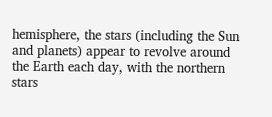hemisphere, the stars (including the Sun and planets) appear to revolve around the Earth each day, with the northern stars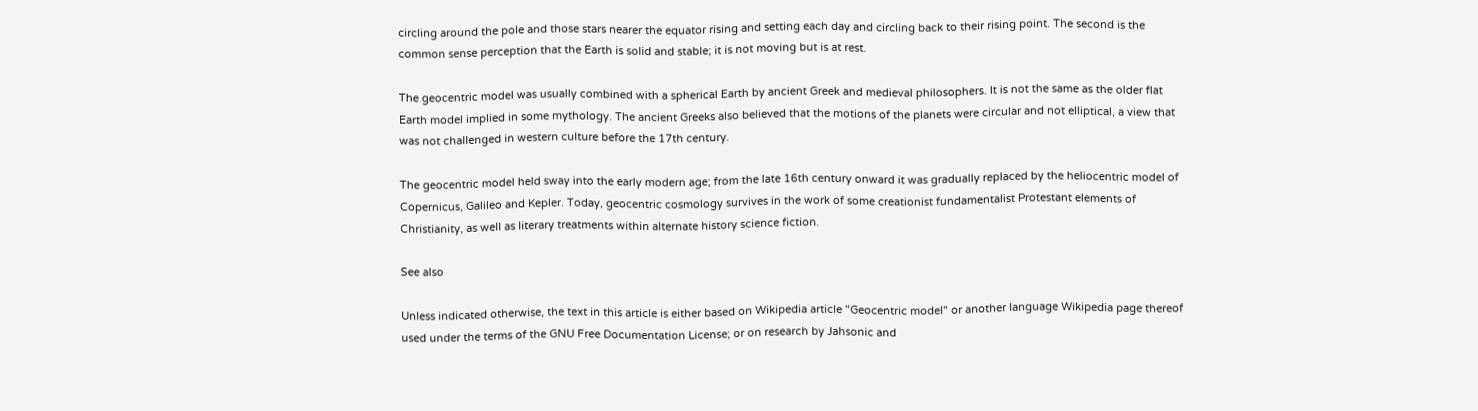circling around the pole and those stars nearer the equator rising and setting each day and circling back to their rising point. The second is the common sense perception that the Earth is solid and stable; it is not moving but is at rest.

The geocentric model was usually combined with a spherical Earth by ancient Greek and medieval philosophers. It is not the same as the older flat Earth model implied in some mythology. The ancient Greeks also believed that the motions of the planets were circular and not elliptical, a view that was not challenged in western culture before the 17th century.

The geocentric model held sway into the early modern age; from the late 16th century onward it was gradually replaced by the heliocentric model of Copernicus, Galileo and Kepler. Today, geocentric cosmology survives in the work of some creationist fundamentalist Protestant elements of Christianity, as well as literary treatments within alternate history science fiction.

See also

Unless indicated otherwise, the text in this article is either based on Wikipedia article "Geocentric model" or another language Wikipedia page thereof used under the terms of the GNU Free Documentation License; or on research by Jahsonic and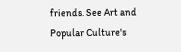friends. See Art and Popular Culture's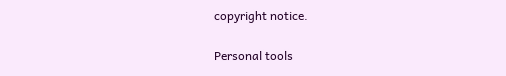copyright notice.

Personal tools